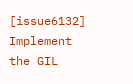[issue6132] Implement the GIL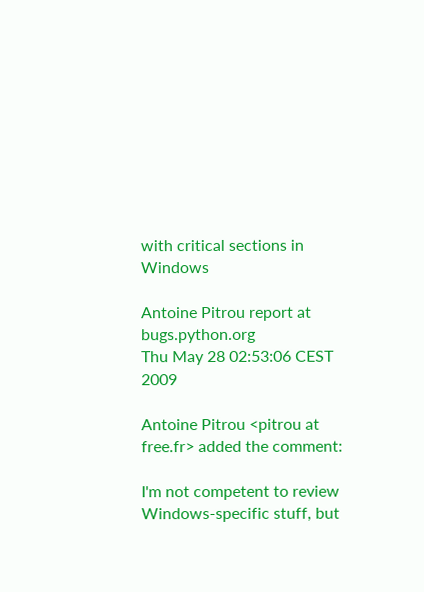with critical sections in Windows

Antoine Pitrou report at bugs.python.org
Thu May 28 02:53:06 CEST 2009

Antoine Pitrou <pitrou at free.fr> added the comment:

I'm not competent to review Windows-specific stuff, but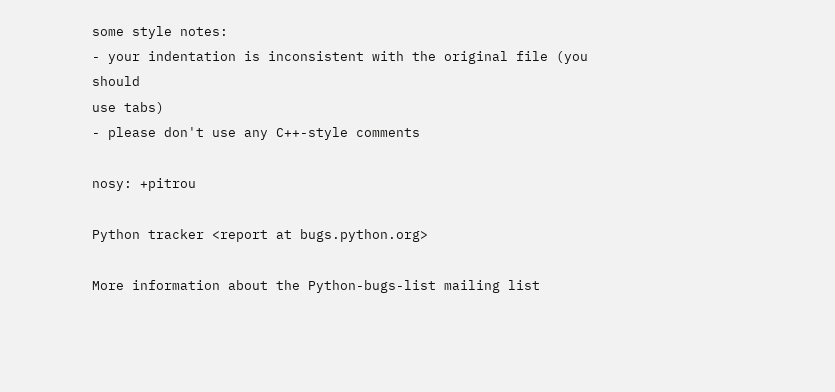some style notes:
- your indentation is inconsistent with the original file (you should
use tabs)
- please don't use any C++-style comments

nosy: +pitrou

Python tracker <report at bugs.python.org>

More information about the Python-bugs-list mailing list